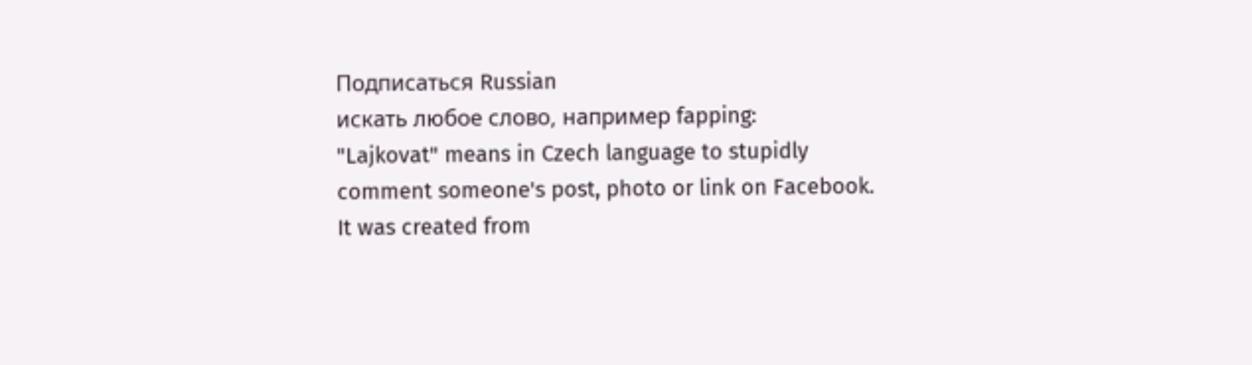Подписаться Russian
искать любое слово, например fapping:
"Lajkovat" means in Czech language to stupidly comment someone's post, photo or link on Facebook. It was created from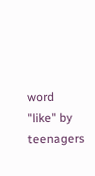word "like" by teenagers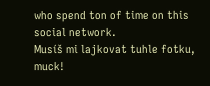who spend ton of time on this social network.
Musíš mi lajkovat tuhle fotku, muck!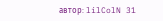автор: lilColN 31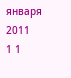января 2011
1 1